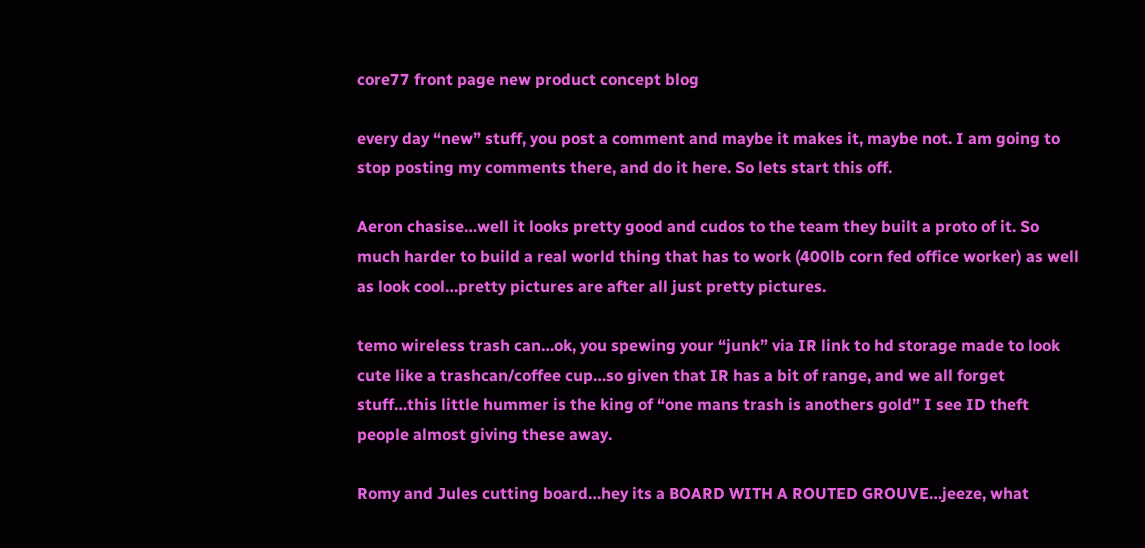core77 front page new product concept blog

every day “new” stuff, you post a comment and maybe it makes it, maybe not. I am going to stop posting my comments there, and do it here. So lets start this off.

Aeron chasise…well it looks pretty good and cudos to the team they built a proto of it. So much harder to build a real world thing that has to work (400lb corn fed office worker) as well as look cool…pretty pictures are after all just pretty pictures.

temo wireless trash can…ok, you spewing your “junk” via IR link to hd storage made to look cute like a trashcan/coffee cup…so given that IR has a bit of range, and we all forget stuff…this little hummer is the king of “one mans trash is anothers gold” I see ID theft people almost giving these away.

Romy and Jules cutting board…hey its a BOARD WITH A ROUTED GROUVE…jeeze, what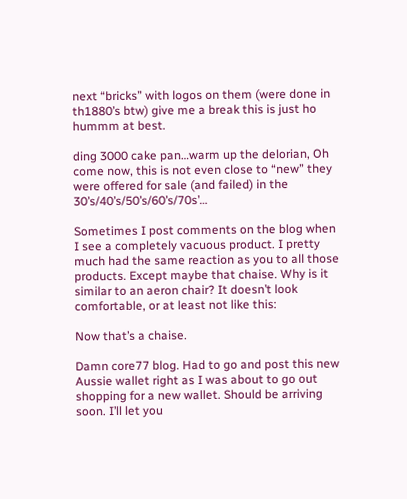next “bricks” with logos on them (were done in th1880’s btw) give me a break this is just ho hummm at best.

ding 3000 cake pan…warm up the delorian, Oh come now, this is not even close to “new” they were offered for sale (and failed) in the 30’s/40’s/50’s/60’s/70s’…

Sometimes I post comments on the blog when I see a completely vacuous product. I pretty much had the same reaction as you to all those products. Except maybe that chaise. Why is it similar to an aeron chair? It doesn’t look comfortable, or at least not like this:

Now that’s a chaise.

Damn core77 blog. Had to go and post this new Aussie wallet right as I was about to go out shopping for a new wallet. Should be arriving soon. I’ll let you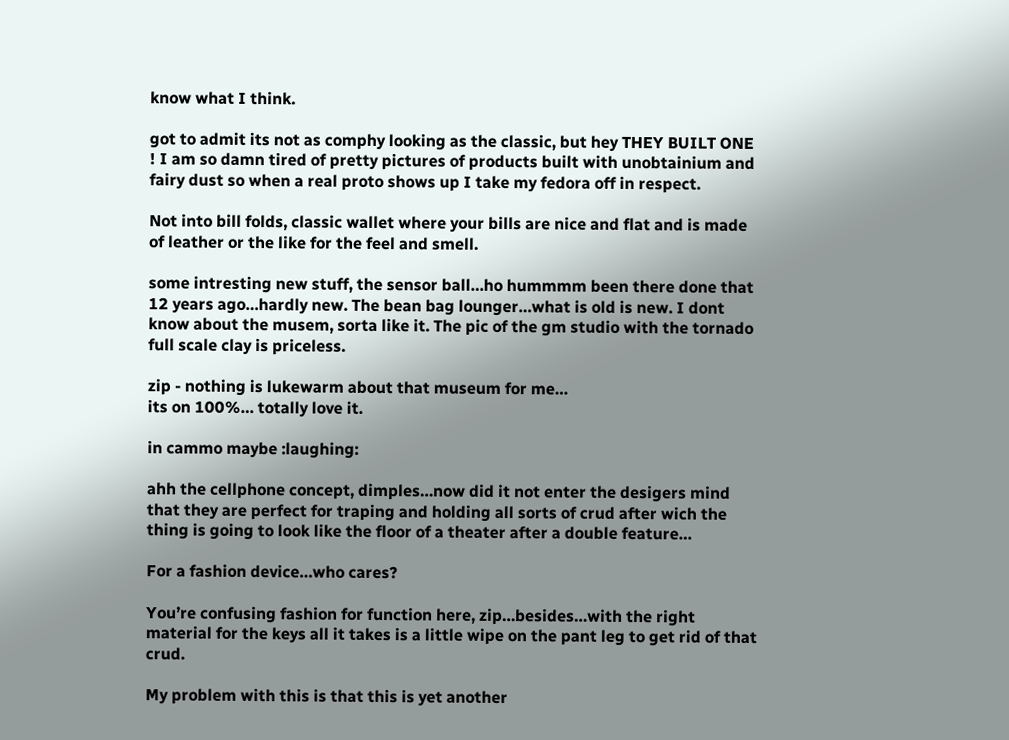know what I think.

got to admit its not as comphy looking as the classic, but hey THEY BUILT ONE ! I am so damn tired of pretty pictures of products built with unobtainium and fairy dust so when a real proto shows up I take my fedora off in respect.

Not into bill folds, classic wallet where your bills are nice and flat and is made of leather or the like for the feel and smell.

some intresting new stuff, the sensor ball…ho hummmm been there done that 12 years ago…hardly new. The bean bag lounger…what is old is new. I dont know about the musem, sorta like it. The pic of the gm studio with the tornado full scale clay is priceless.

zip - nothing is lukewarm about that museum for me…
its on 100%… totally love it.

in cammo maybe :laughing:

ahh the cellphone concept, dimples…now did it not enter the desigers mind that they are perfect for traping and holding all sorts of crud after wich the thing is going to look like the floor of a theater after a double feature…

For a fashion device…who cares?

You’re confusing fashion for function here, zip…besides…with the right material for the keys all it takes is a little wipe on the pant leg to get rid of that crud.

My problem with this is that this is yet another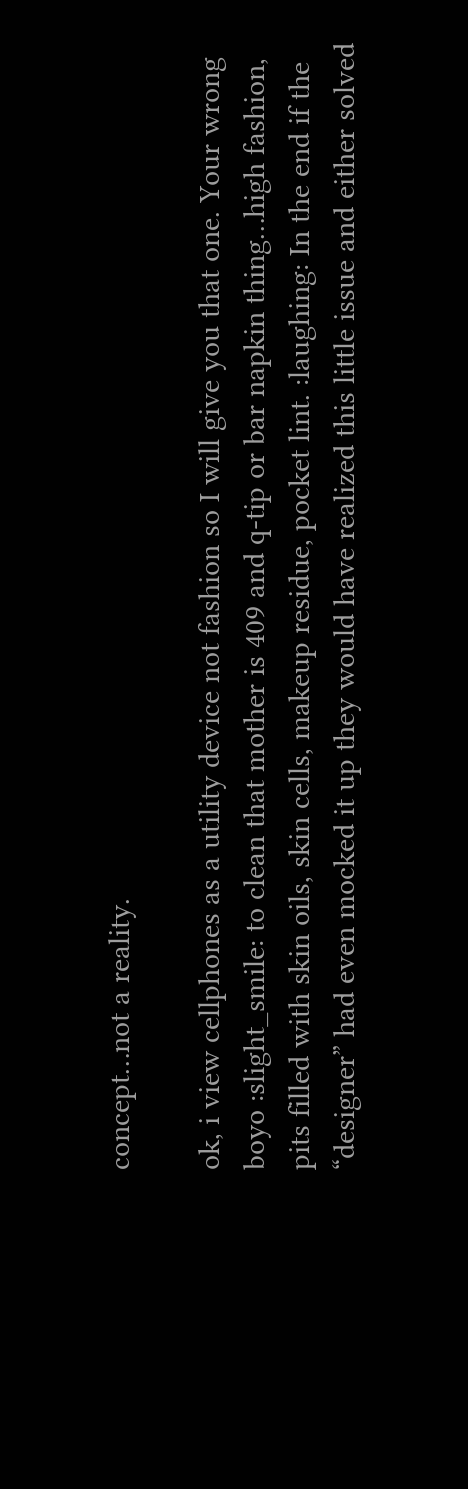concept…not a reality.

ok, i view cellphones as a utility device not fashion so I will give you that one. Your wrong boyo :slight_smile: to clean that mother is 409 and q-tip or bar napkin thing…high fashion, pits filled with skin oils, skin cells, makeup residue, pocket lint. :laughing: In the end if the “designer” had even mocked it up they would have realized this little issue and either solved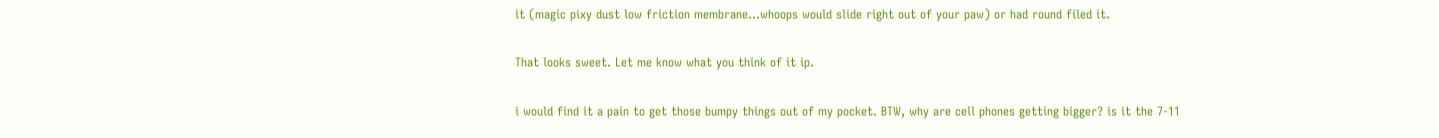it (magic pixy dust low friction membrane…whoops would slide right out of your paw) or had round filed it.

That looks sweet. Let me know what you think of it ip.

i would find it a pain to get those bumpy things out of my pocket. BTW, why are cell phones getting bigger? is it the 7-11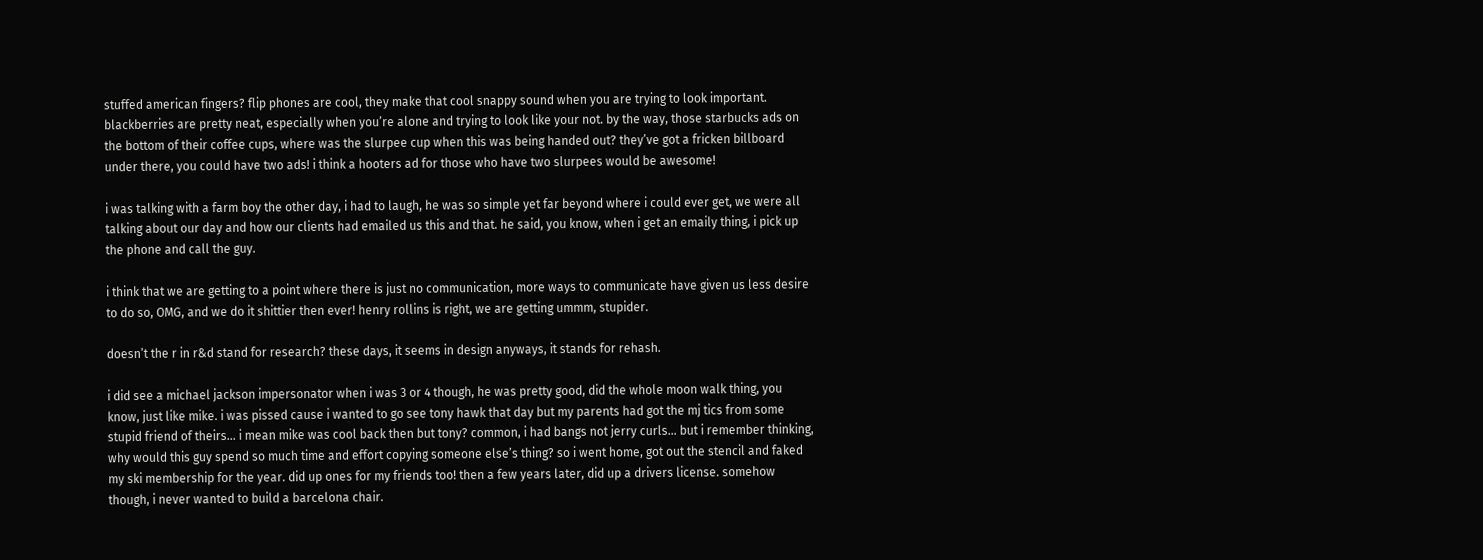stuffed american fingers? flip phones are cool, they make that cool snappy sound when you are trying to look important. blackberries are pretty neat, especially when you’re alone and trying to look like your not. by the way, those starbucks ads on the bottom of their coffee cups, where was the slurpee cup when this was being handed out? they’ve got a fricken billboard under there, you could have two ads! i think a hooters ad for those who have two slurpees would be awesome!

i was talking with a farm boy the other day, i had to laugh, he was so simple yet far beyond where i could ever get, we were all talking about our day and how our clients had emailed us this and that. he said, you know, when i get an emaily thing, i pick up the phone and call the guy.

i think that we are getting to a point where there is just no communication, more ways to communicate have given us less desire to do so, OMG, and we do it shittier then ever! henry rollins is right, we are getting ummm, stupider.

doesn’t the r in r&d stand for research? these days, it seems in design anyways, it stands for rehash.

i did see a michael jackson impersonator when i was 3 or 4 though, he was pretty good, did the whole moon walk thing, you know, just like mike. i was pissed cause i wanted to go see tony hawk that day but my parents had got the mj tics from some stupid friend of theirs… i mean mike was cool back then but tony? common, i had bangs not jerry curls… but i remember thinking, why would this guy spend so much time and effort copying someone else’s thing? so i went home, got out the stencil and faked my ski membership for the year. did up ones for my friends too! then a few years later, did up a drivers license. somehow though, i never wanted to build a barcelona chair.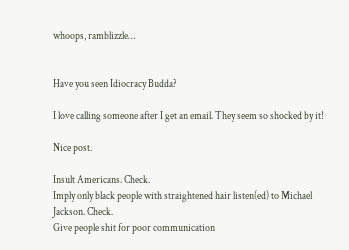whoops, ramblizzle…


Have you seen Idiocracy Budda?

I love calling someone after I get an email. They seem so shocked by it!

Nice post.

Insult Americans. Check.
Imply only black people with straightened hair listen(ed) to Michael Jackson. Check.
Give people shit for poor communication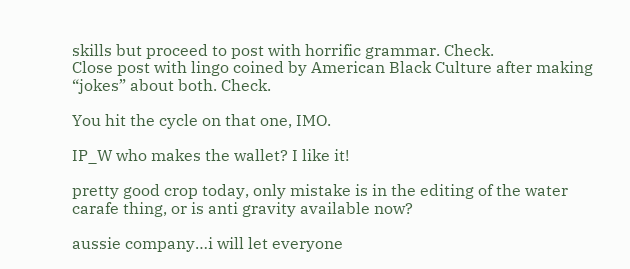skills but proceed to post with horrific grammar. Check.
Close post with lingo coined by American Black Culture after making “jokes” about both. Check.

You hit the cycle on that one, IMO.

IP_W who makes the wallet? I like it!

pretty good crop today, only mistake is in the editing of the water carafe thing, or is anti gravity available now?

aussie company…i will let everyone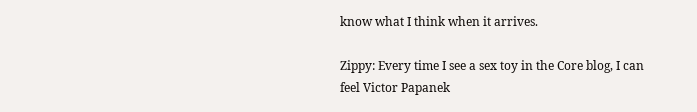know what I think when it arrives.

Zippy: Every time I see a sex toy in the Core blog, I can feel Victor Papanek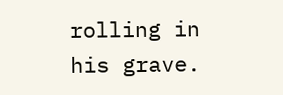rolling in his grave.